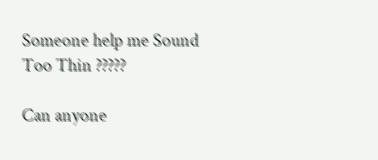Someone help me Sound Too Thin ?????

Can anyone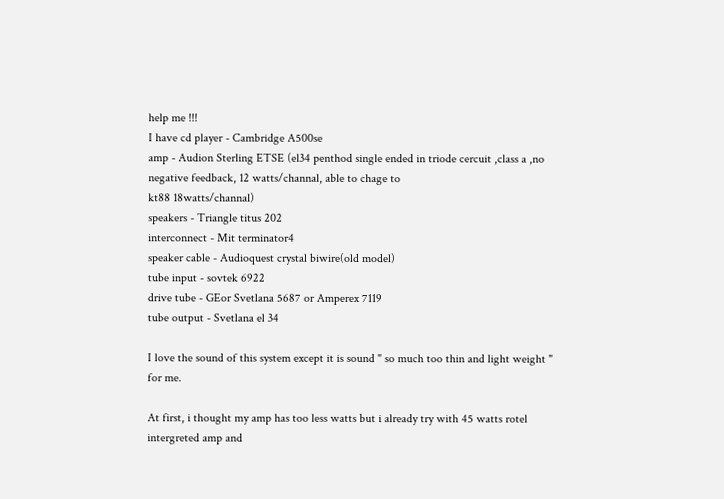help me !!!
I have cd player - Cambridge A500se
amp - Audion Sterling ETSE (el34 penthod single ended in triode cercuit ,class a ,no negative feedback, 12 watts/channal, able to chage to
kt88 18watts/channal)
speakers - Triangle titus 202
interconnect - Mit terminator4
speaker cable - Audioquest crystal biwire(old model)
tube input - sovtek 6922
drive tube - GEor Svetlana 5687 or Amperex 7119
tube output - Svetlana el 34

I love the sound of this system except it is sound " so much too thin and light weight " for me.

At first, i thought my amp has too less watts but i already try with 45 watts rotel intergreted amp and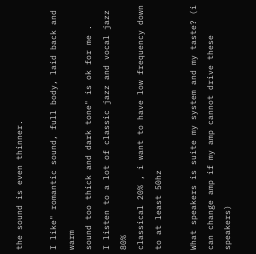the sound is even thinner.

I like" romantic sound, full body, laid back and warm
sound too thick and dark tone" is ok for me .
I listen to a lot of classic jazz and vocal jazz 80%
classical 20% , i want to have low frequency down to at least 50hz

What speakers is suite my system and my taste? (i can change amp if my amp cannot drive these speakers)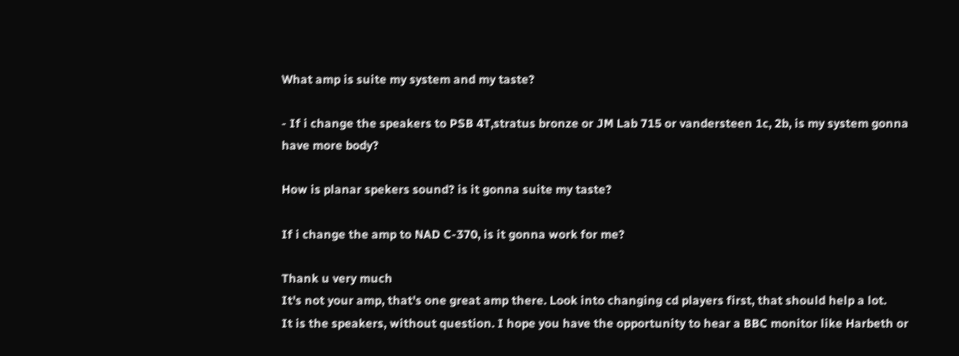What amp is suite my system and my taste?

- If i change the speakers to PSB 4T,stratus bronze or JM Lab 715 or vandersteen 1c, 2b, is my system gonna have more body?

How is planar spekers sound? is it gonna suite my taste?

If i change the amp to NAD C-370, is it gonna work for me?

Thank u very much
It's not your amp, that's one great amp there. Look into changing cd players first, that should help a lot.
It is the speakers, without question. I hope you have the opportunity to hear a BBC monitor like Harbeth or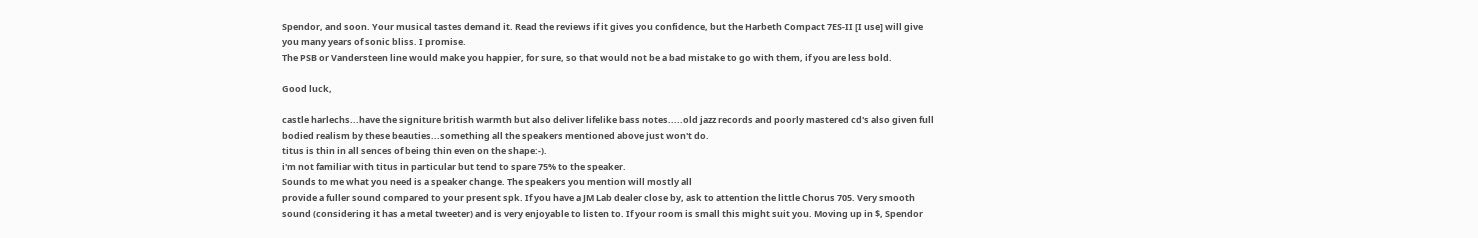Spendor, and soon. Your musical tastes demand it. Read the reviews if it gives you confidence, but the Harbeth Compact 7ES-II [I use] will give you many years of sonic bliss. I promise.
The PSB or Vandersteen line would make you happier, for sure, so that would not be a bad mistake to go with them, if you are less bold.

Good luck,

castle harlechs...have the signiture british warmth but also deliver lifelike bass notes.....old jazz records and poorly mastered cd's also given full bodied realism by these beauties...something all the speakers mentioned above just won't do.
titus is thin in all sences of being thin even on the shape:-).
i'm not familiar with titus in particular but tend to spare 75% to the speaker.
Sounds to me what you need is a speaker change. The speakers you mention will mostly all
provide a fuller sound compared to your present spk. If you have a JM Lab dealer close by, ask to attention the little Chorus 705. Very smooth sound (considering it has a metal tweeter) and is very enjoyable to listen to. If your room is small this might suit you. Moving up in $, Spendor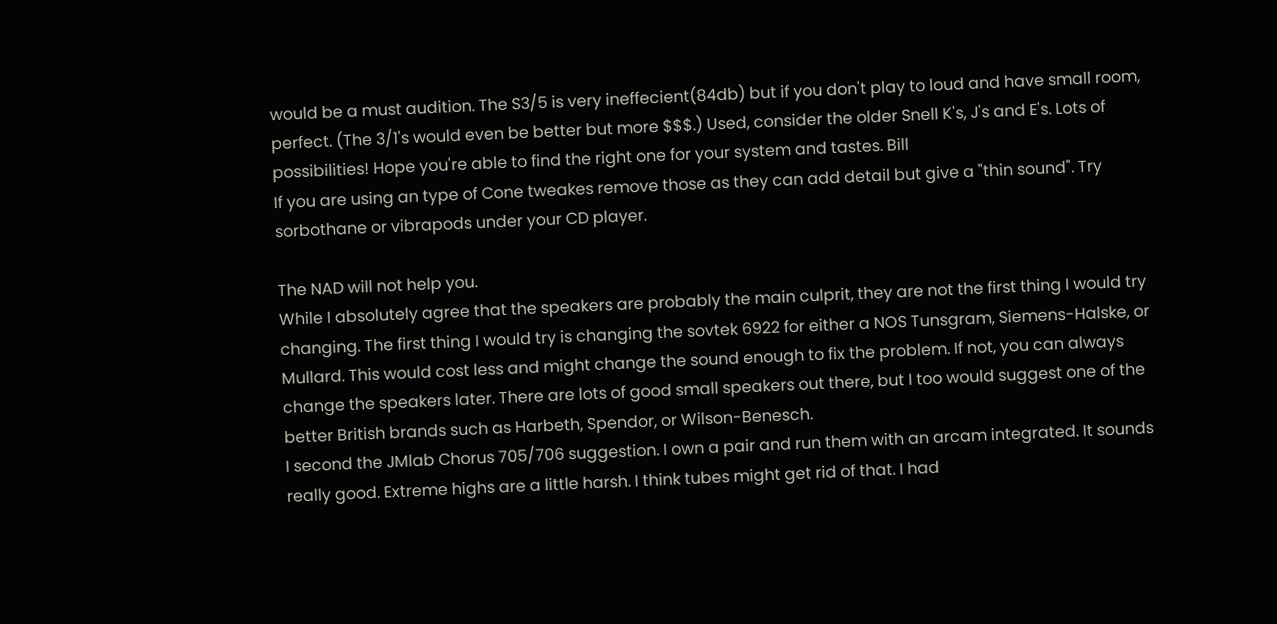would be a must audition. The S3/5 is very ineffecient(84db) but if you don't play to loud and have small room, perfect. (The 3/1's would even be better but more $$$.) Used, consider the older Snell K's, J's and E's. Lots of possibilities! Hope you're able to find the right one for your system and tastes. Bill
If you are using an type of Cone tweakes remove those as they can add detail but give a "thin sound". Try sorbothane or vibrapods under your CD player.

The NAD will not help you.
While I absolutely agree that the speakers are probably the main culprit, they are not the first thing I would try changing. The first thing I would try is changing the sovtek 6922 for either a NOS Tunsgram, Siemens-Halske, or Mullard. This would cost less and might change the sound enough to fix the problem. If not, you can always change the speakers later. There are lots of good small speakers out there, but I too would suggest one of the better British brands such as Harbeth, Spendor, or Wilson-Benesch.
I second the JMlab Chorus 705/706 suggestion. I own a pair and run them with an arcam integrated. It sounds really good. Extreme highs are a little harsh. I think tubes might get rid of that. I had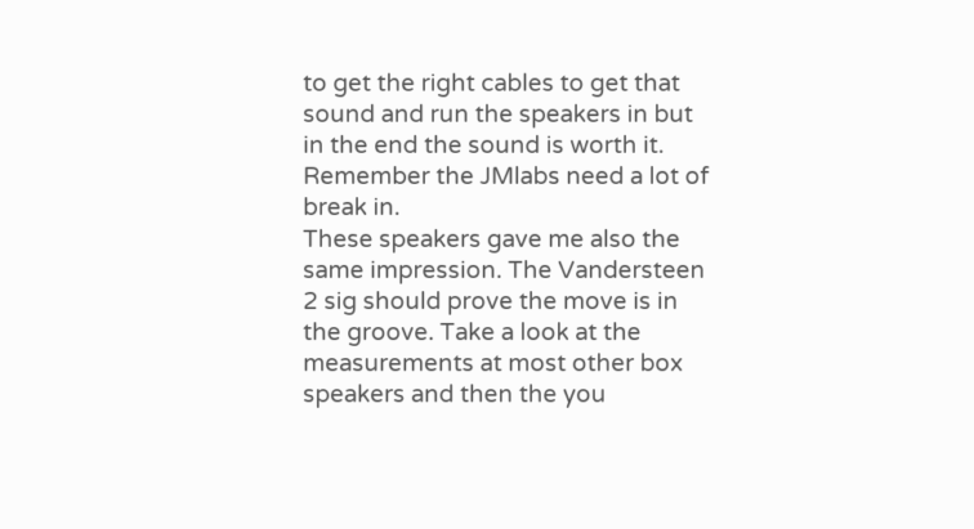to get the right cables to get that sound and run the speakers in but in the end the sound is worth it. Remember the JMlabs need a lot of break in.
These speakers gave me also the same impression. The Vandersteen 2 sig should prove the move is in the groove. Take a look at the measurements at most other box speakers and then the you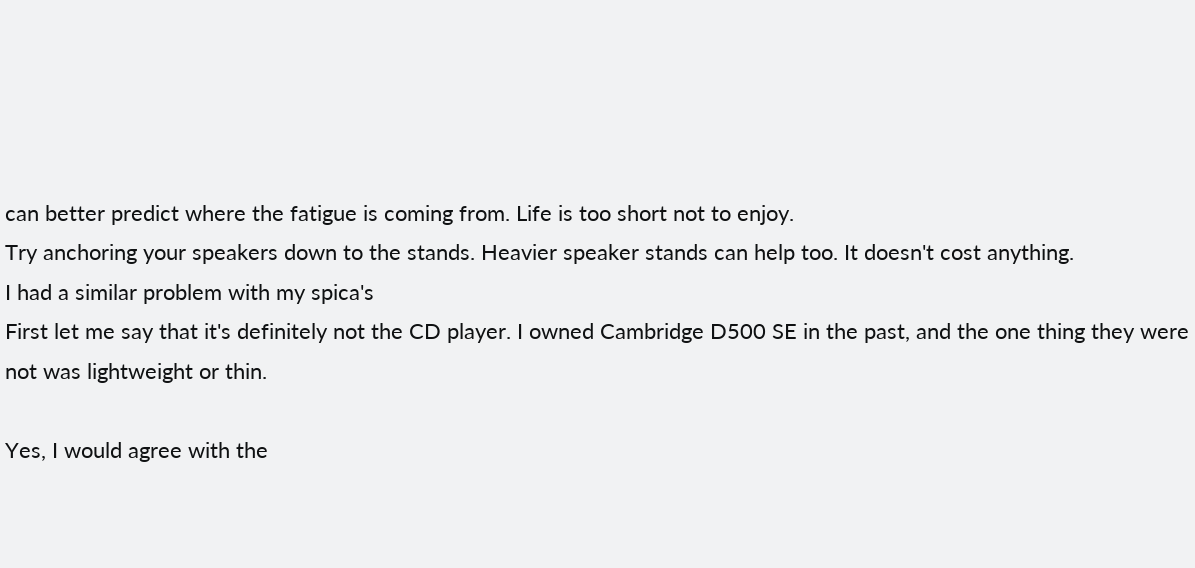can better predict where the fatigue is coming from. Life is too short not to enjoy.
Try anchoring your speakers down to the stands. Heavier speaker stands can help too. It doesn't cost anything.
I had a similar problem with my spica's
First let me say that it's definitely not the CD player. I owned Cambridge D500 SE in the past, and the one thing they were not was lightweight or thin.

Yes, I would agree with the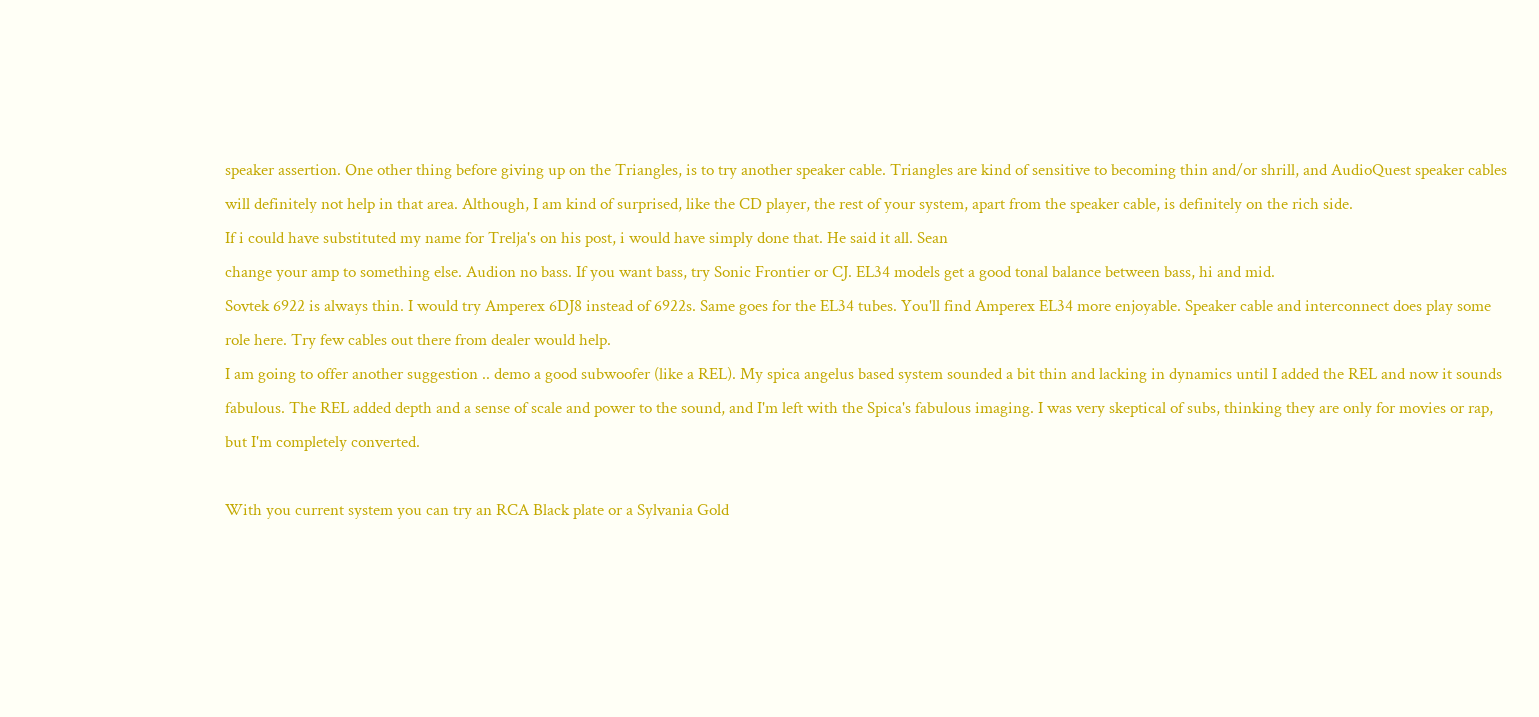speaker assertion. One other thing before giving up on the Triangles, is to try another speaker cable. Triangles are kind of sensitive to becoming thin and/or shrill, and AudioQuest speaker cables will definitely not help in that area. Although, I am kind of surprised, like the CD player, the rest of your system, apart from the speaker cable, is definitely on the rich side.
If i could have substituted my name for Trelja's on his post, i would have simply done that. He said it all. Sean
change your amp to something else. Audion no bass. If you want bass, try Sonic Frontier or CJ. EL34 models get a good tonal balance between bass, hi and mid.
Sovtek 6922 is always thin. I would try Amperex 6DJ8 instead of 6922s. Same goes for the EL34 tubes. You'll find Amperex EL34 more enjoyable. Speaker cable and interconnect does play some role here. Try few cables out there from dealer would help.
I am going to offer another suggestion .. demo a good subwoofer (like a REL). My spica angelus based system sounded a bit thin and lacking in dynamics until I added the REL and now it sounds fabulous. The REL added depth and a sense of scale and power to the sound, and I'm left with the Spica's fabulous imaging. I was very skeptical of subs, thinking they are only for movies or rap, but I'm completely converted.

With you current system you can try an RCA Black plate or a Sylvania Gold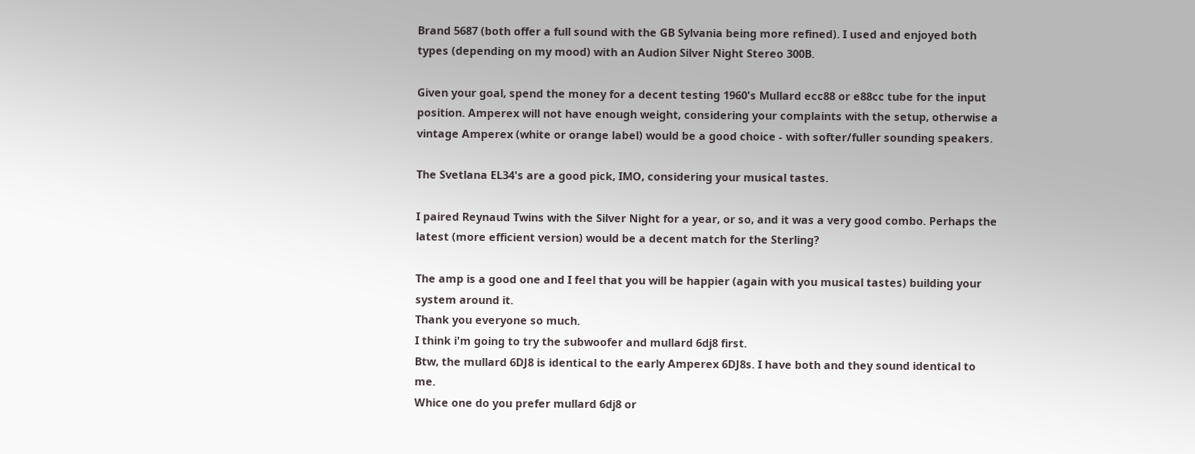Brand 5687 (both offer a full sound with the GB Sylvania being more refined). I used and enjoyed both types (depending on my mood) with an Audion Silver Night Stereo 300B.

Given your goal, spend the money for a decent testing 1960's Mullard ecc88 or e88cc tube for the input position. Amperex will not have enough weight, considering your complaints with the setup, otherwise a vintage Amperex (white or orange label) would be a good choice - with softer/fuller sounding speakers.

The Svetlana EL34's are a good pick, IMO, considering your musical tastes.

I paired Reynaud Twins with the Silver Night for a year, or so, and it was a very good combo. Perhaps the latest (more efficient version) would be a decent match for the Sterling?

The amp is a good one and I feel that you will be happier (again with you musical tastes) building your system around it.
Thank you everyone so much.
I think i'm going to try the subwoofer and mullard 6dj8 first.
Btw, the mullard 6DJ8 is identical to the early Amperex 6DJ8s. I have both and they sound identical to me.
Whice one do you prefer mullard 6dj8 or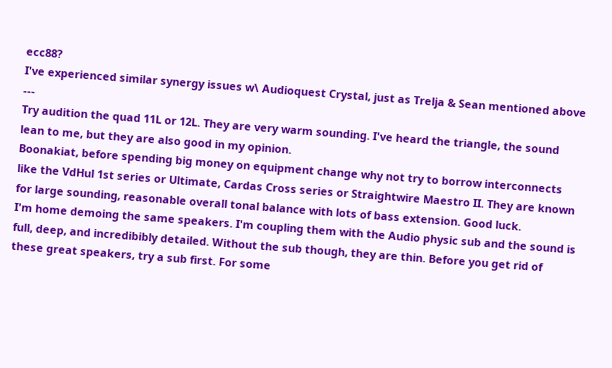ecc88?
I've experienced similar synergy issues w\ Audioquest Crystal, just as Trelja & Sean mentioned above ---
Try audition the quad 11L or 12L. They are very warm sounding. I've heard the triangle, the sound lean to me, but they are also good in my opinion.
Boonakiat, before spending big money on equipment change why not try to borrow interconnects like the VdHul 1st series or Ultimate, Cardas Cross series or Straightwire Maestro II. They are known for large sounding, reasonable overall tonal balance with lots of bass extension. Good luck.
I'm home demoing the same speakers. I'm coupling them with the Audio physic sub and the sound is full, deep, and incredibibly detailed. Without the sub though, they are thin. Before you get rid of these great speakers, try a sub first. For some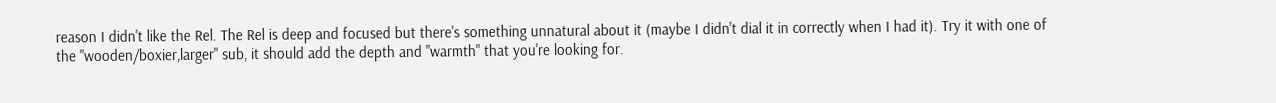reason I didn't like the Rel. The Rel is deep and focused but there's something unnatural about it (maybe I didn't dial it in correctly when I had it). Try it with one of the "wooden/boxier,larger" sub, it should add the depth and "warmth" that you're looking for.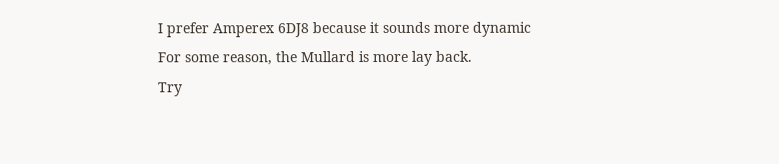I prefer Amperex 6DJ8 because it sounds more dynamic
For some reason, the Mullard is more lay back.
Try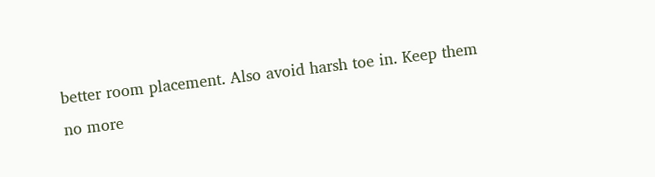better room placement. Also avoid harsh toe in. Keep them no more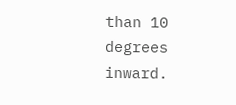than 10 degrees inward.